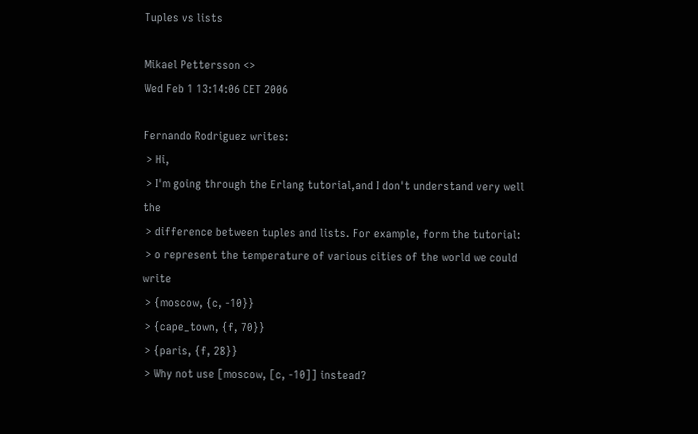Tuples vs lists

Mikael Pettersson <>
Wed Feb 1 13:14:06 CET 2006

Fernando Rodriguez writes:
 > Hi,
 > I'm going through the Erlang tutorial,and I don't understand very well the
 > difference between tuples and lists. For example, form the tutorial:
 > o represent the temperature of various cities of the world we could write
 > {moscow, {c, -10}}
 > {cape_town, {f, 70}}
 > {paris, {f, 28}}
 > Why not use [moscow, [c, -10]] instead?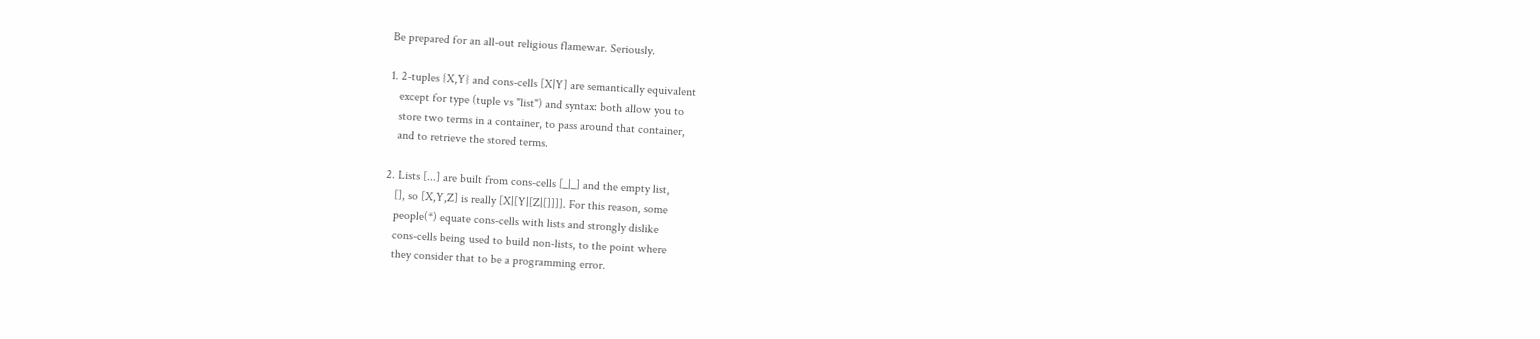Be prepared for an all-out religious flamewar. Seriously.

1. 2-tuples {X,Y} and cons-cells [X|Y] are semantically equivalent
   except for type (tuple vs "list") and syntax: both allow you to
   store two terms in a container, to pass around that container,
   and to retrieve the stored terms.

2. Lists [...] are built from cons-cells [_|_] and the empty list,
   [], so [X,Y,Z] is really [X|[Y|[Z|[]]]]. For this reason, some
   people(*) equate cons-cells with lists and strongly dislike
   cons-cells being used to build non-lists, to the point where
   they consider that to be a programming error.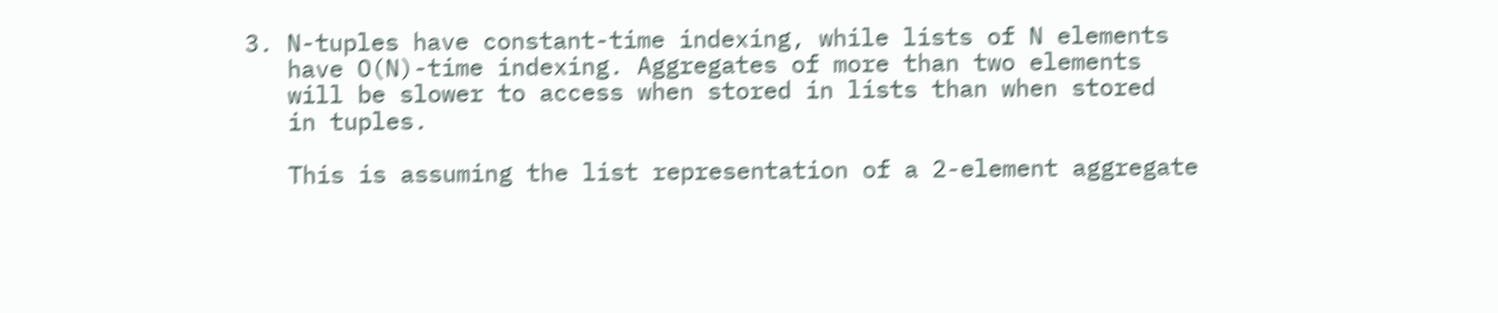3. N-tuples have constant-time indexing, while lists of N elements
   have O(N)-time indexing. Aggregates of more than two elements
   will be slower to access when stored in lists than when stored
   in tuples.

   This is assuming the list representation of a 2-element aggregate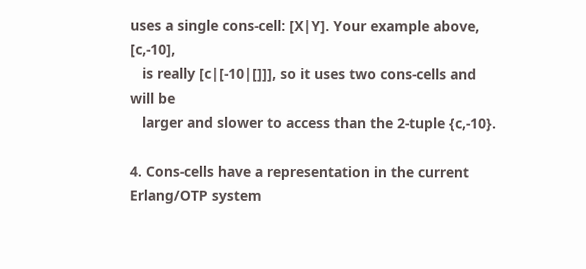uses a single cons-cell: [X|Y]. Your example above, [c,-10],
   is really [c|[-10|[]]], so it uses two cons-cells and will be
   larger and slower to access than the 2-tuple {c,-10}.

4. Cons-cells have a representation in the current Erlang/OTP system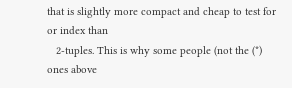that is slightly more compact and cheap to test for or index than
   2-tuples. This is why some people (not the (*) ones above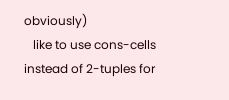obviously)
   like to use cons-cells instead of 2-tuples for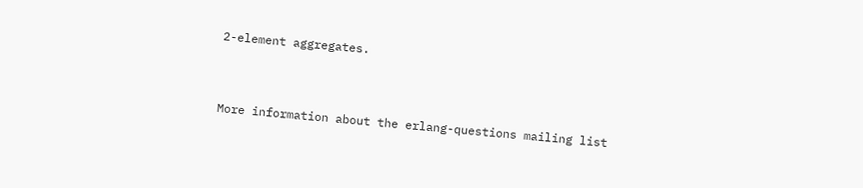2-element aggregates.


More information about the erlang-questions mailing list